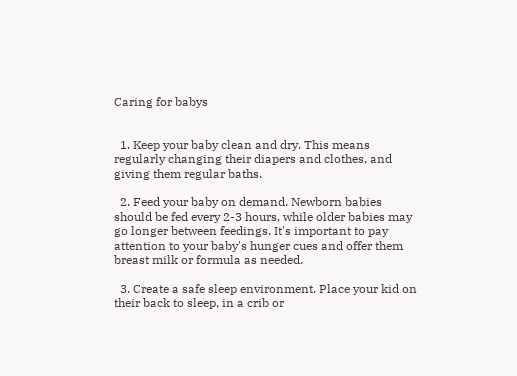Caring for babys


  1. Keep your baby clean and dry. This means regularly changing their diapers and clothes, and giving them regular baths.

  2. Feed your baby on demand. Newborn babies should be fed every 2-3 hours, while older babies may go longer between feedings. It's important to pay attention to your baby's hunger cues and offer them breast milk or formula as needed.

  3. Create a safe sleep environment. Place your kid on their back to sleep, in a crib or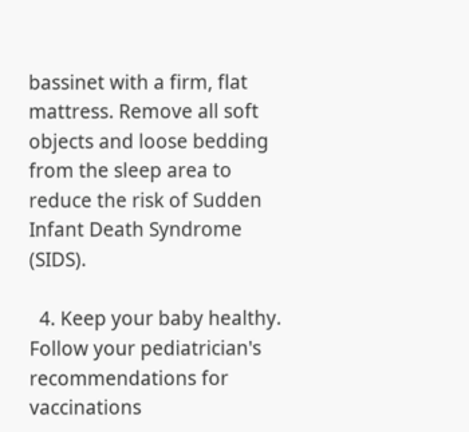bassinet with a firm, flat mattress. Remove all soft objects and loose bedding from the sleep area to reduce the risk of Sudden Infant Death Syndrome (SIDS).

  4. Keep your baby healthy. Follow your pediatrician's recommendations for vaccinations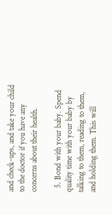and check-ups, and take your child to the doctor if you have any concerns about their health.

  5. Bond with your baby. Spend quality time with your baby by talking to them, reading to them, and holding them. This will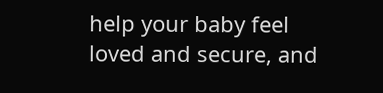help your baby feel loved and secure, and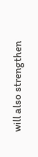will also strengthen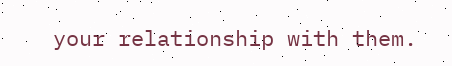your relationship with them.